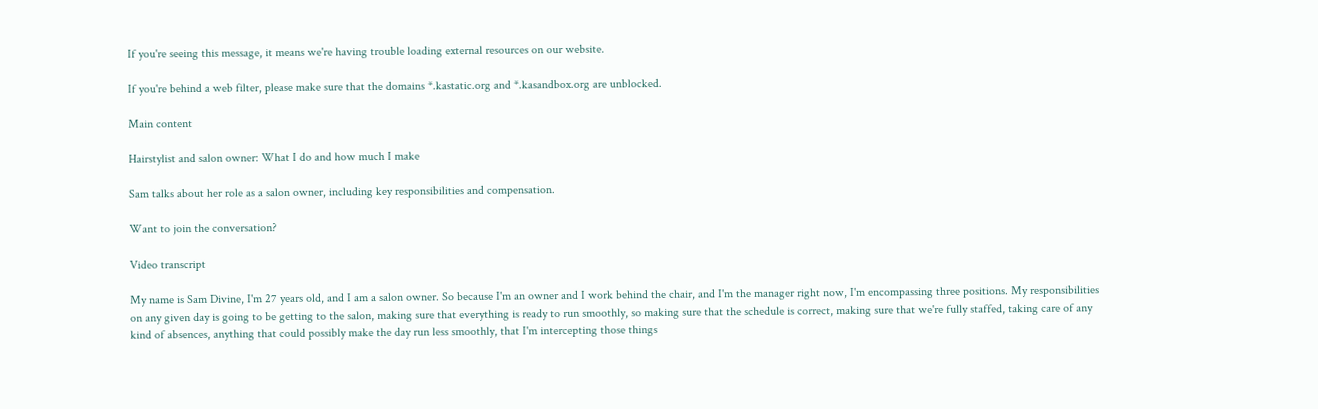If you're seeing this message, it means we're having trouble loading external resources on our website.

If you're behind a web filter, please make sure that the domains *.kastatic.org and *.kasandbox.org are unblocked.

Main content

Hairstylist and salon owner: What I do and how much I make

Sam talks about her role as a salon owner, including key responsibilities and compensation.

Want to join the conversation?

Video transcript

My name is Sam Divine, I'm 27 years old, and I am a salon owner. So because I'm an owner and I work behind the chair, and I'm the manager right now, I'm encompassing three positions. My responsibilities on any given day is going to be getting to the salon, making sure that everything is ready to run smoothly, so making sure that the schedule is correct, making sure that we're fully staffed, taking care of any kind of absences, anything that could possibly make the day run less smoothly, that I'm intercepting those things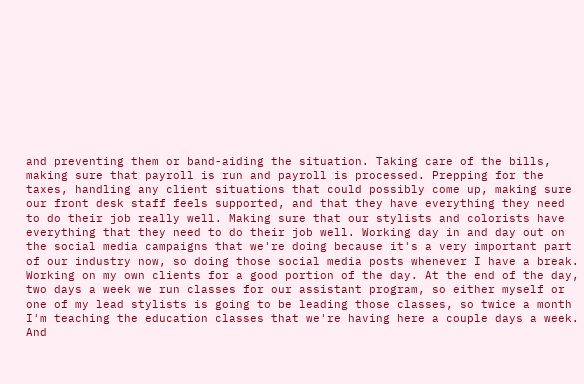and preventing them or band-aiding the situation. Taking care of the bills, making sure that payroll is run and payroll is processed. Prepping for the taxes, handling any client situations that could possibly come up, making sure our front desk staff feels supported, and that they have everything they need to do their job really well. Making sure that our stylists and colorists have everything that they need to do their job well. Working day in and day out on the social media campaigns that we're doing because it's a very important part of our industry now, so doing those social media posts whenever I have a break. Working on my own clients for a good portion of the day. At the end of the day, two days a week we run classes for our assistant program, so either myself or one of my lead stylists is going to be leading those classes, so twice a month I'm teaching the education classes that we're having here a couple days a week. And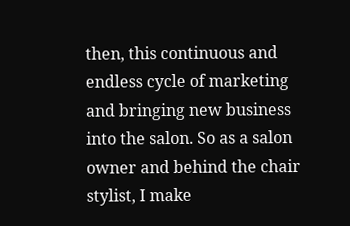then, this continuous and endless cycle of marketing and bringing new business into the salon. So as a salon owner and behind the chair stylist, I make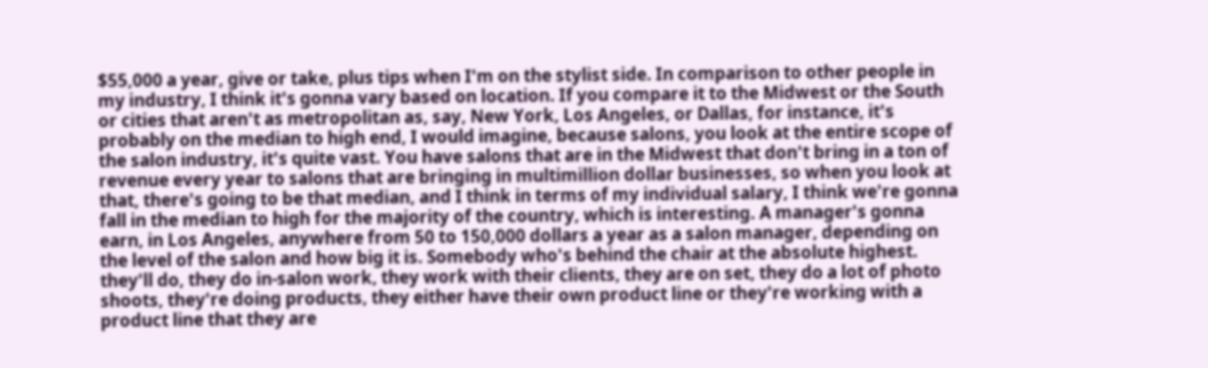$55,000 a year, give or take, plus tips when I'm on the stylist side. In comparison to other people in my industry, I think it's gonna vary based on location. If you compare it to the Midwest or the South or cities that aren't as metropolitan as, say, New York, Los Angeles, or Dallas, for instance, it's probably on the median to high end, I would imagine, because salons, you look at the entire scope of the salon industry, it's quite vast. You have salons that are in the Midwest that don't bring in a ton of revenue every year to salons that are bringing in multimillion dollar businesses, so when you look at that, there's going to be that median, and I think in terms of my individual salary, I think we're gonna fall in the median to high for the majority of the country, which is interesting. A manager's gonna earn, in Los Angeles, anywhere from 50 to 150,000 dollars a year as a salon manager, depending on the level of the salon and how big it is. Somebody who's behind the chair at the absolute highest. they'll do, they do in-salon work, they work with their clients, they are on set, they do a lot of photo shoots, they're doing products, they either have their own product line or they're working with a product line that they are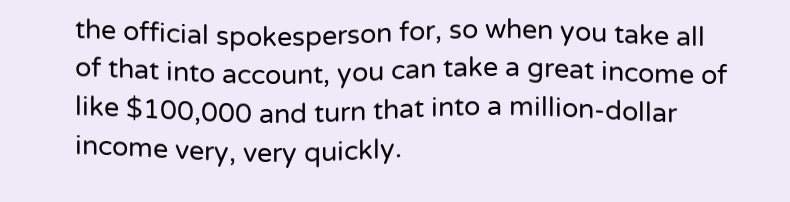the official spokesperson for, so when you take all of that into account, you can take a great income of like $100,000 and turn that into a million-dollar income very, very quickly.